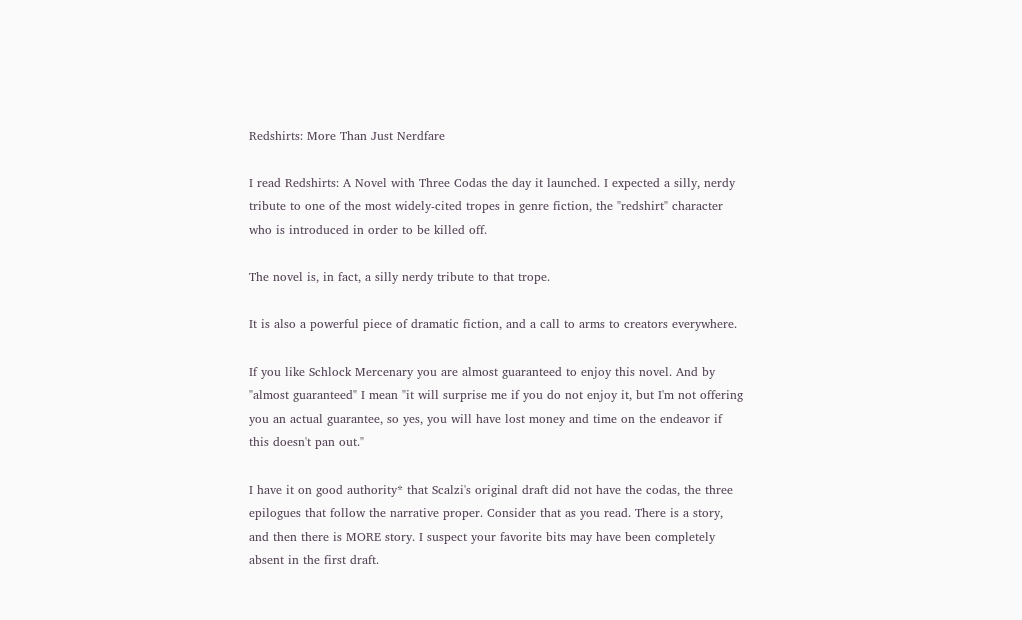Redshirts: More Than Just Nerdfare

I read Redshirts: A Novel with Three Codas the day it launched. I expected a silly, nerdy tribute to one of the most widely-cited tropes in genre fiction, the "redshirt" character who is introduced in order to be killed off.

The novel is, in fact, a silly nerdy tribute to that trope.

It is also a powerful piece of dramatic fiction, and a call to arms to creators everywhere.

If you like Schlock Mercenary you are almost guaranteed to enjoy this novel. And by "almost guaranteed" I mean "it will surprise me if you do not enjoy it, but I'm not offering you an actual guarantee, so yes, you will have lost money and time on the endeavor if this doesn't pan out."

I have it on good authority* that Scalzi's original draft did not have the codas, the three epilogues that follow the narrative proper. Consider that as you read. There is a story, and then there is MORE story. I suspect your favorite bits may have been completely absent in the first draft.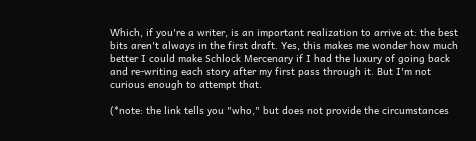Which, if you're a writer, is an important realization to arrive at: the best bits aren't always in the first draft. Yes, this makes me wonder how much better I could make Schlock Mercenary if I had the luxury of going back and re-writing each story after my first pass through it. But I'm not curious enough to attempt that.

(*note: the link tells you "who," but does not provide the circumstances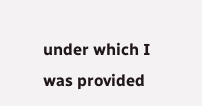under which I was provided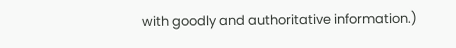with goodly and authoritative information.)